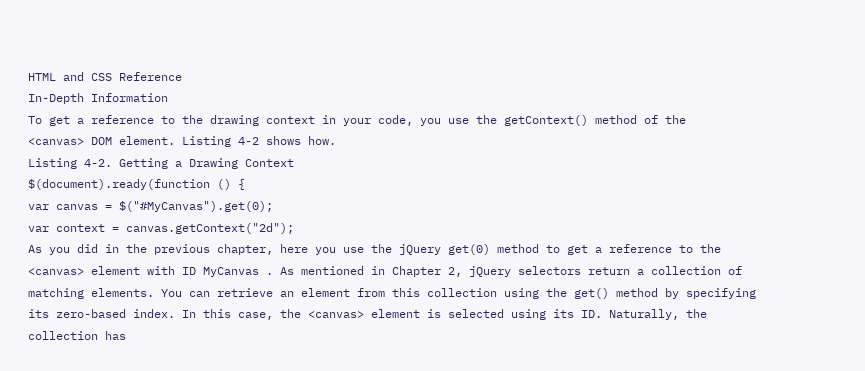HTML and CSS Reference
In-Depth Information
To get a reference to the drawing context in your code, you use the getContext() method of the
<canvas> DOM element. Listing 4-2 shows how.
Listing 4-2. Getting a Drawing Context
$(document).ready(function () {
var canvas = $("#MyCanvas").get(0);
var context = canvas.getContext("2d");
As you did in the previous chapter, here you use the jQuery get(0) method to get a reference to the
<canvas> element with ID MyCanvas . As mentioned in Chapter 2, jQuery selectors return a collection of
matching elements. You can retrieve an element from this collection using the get() method by specifying
its zero-based index. In this case, the <canvas> element is selected using its ID. Naturally, the collection has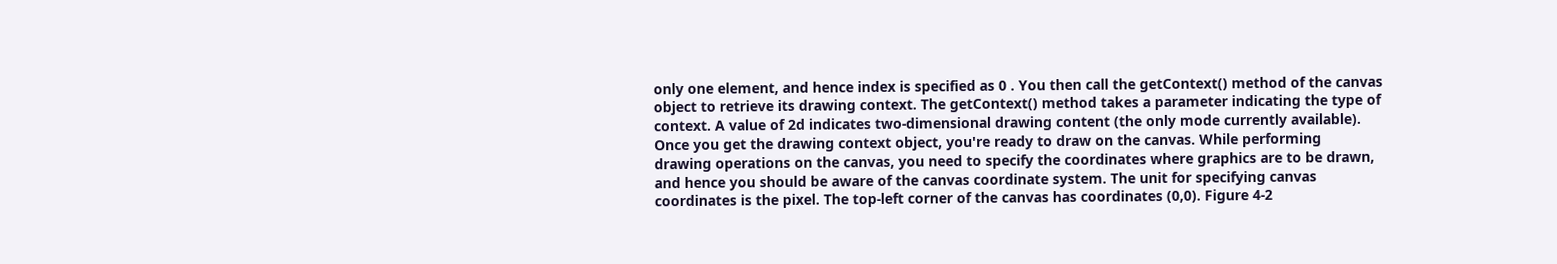only one element, and hence index is specified as 0 . You then call the getContext() method of the canvas
object to retrieve its drawing context. The getContext() method takes a parameter indicating the type of
context. A value of 2d indicates two-dimensional drawing content (the only mode currently available).
Once you get the drawing context object, you're ready to draw on the canvas. While performing
drawing operations on the canvas, you need to specify the coordinates where graphics are to be drawn,
and hence you should be aware of the canvas coordinate system. The unit for specifying canvas
coordinates is the pixel. The top-left corner of the canvas has coordinates (0,0). Figure 4-2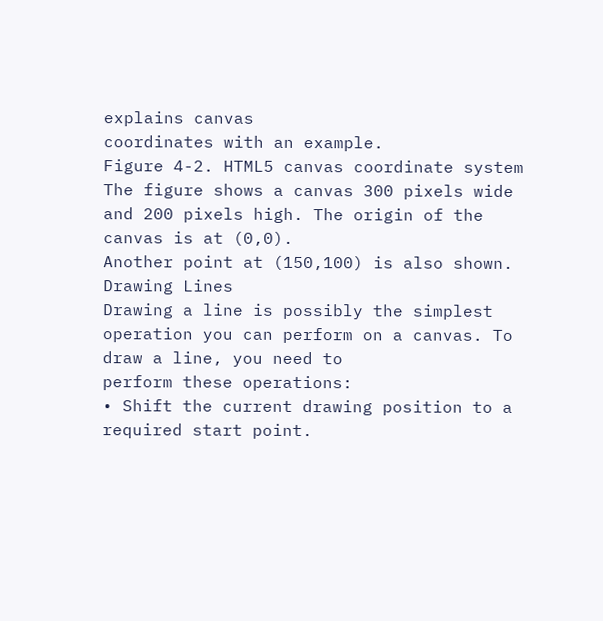explains canvas
coordinates with an example.
Figure 4-2. HTML5 canvas coordinate system
The figure shows a canvas 300 pixels wide and 200 pixels high. The origin of the canvas is at (0,0).
Another point at (150,100) is also shown.
Drawing Lines
Drawing a line is possibly the simplest operation you can perform on a canvas. To draw a line, you need to
perform these operations:
• Shift the current drawing position to a required start point.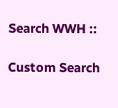Search WWH ::

Custom Search